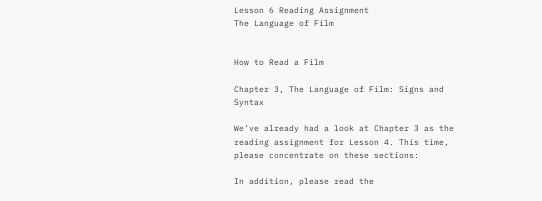Lesson 6 Reading Assignment
The Language of Film


How to Read a Film

Chapter 3, The Language of Film: Signs and Syntax

We’ve already had a look at Chapter 3 as the reading assignment for Lesson 4. This time, please concentrate on these sections:

In addition, please read the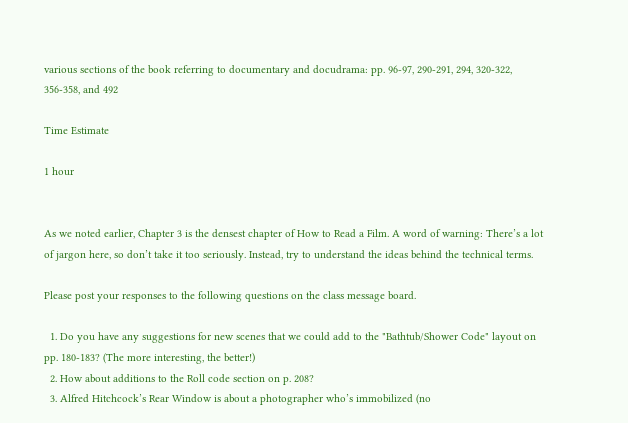various sections of the book referring to documentary and docudrama: pp. 96-97, 290-291, 294, 320-322, 356-358, and 492

Time Estimate

1 hour


As we noted earlier, Chapter 3 is the densest chapter of How to Read a Film. A word of warning: There’s a lot of jargon here, so don’t take it too seriously. Instead, try to understand the ideas behind the technical terms.

Please post your responses to the following questions on the class message board.

  1. Do you have any suggestions for new scenes that we could add to the "Bathtub/Shower Code" layout on pp. 180-183? (The more interesting, the better!)
  2. How about additions to the Roll code section on p. 208?
  3. Alfred Hitchcock’s Rear Window is about a photographer who’s immobilized (no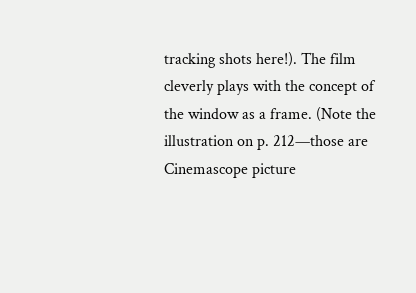tracking shots here!). The film cleverly plays with the concept of the window as a frame. (Note the illustration on p. 212—those are Cinemascope picture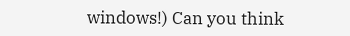windows!) Can you think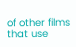of other films that use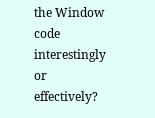the Window code interestingly or effectively?